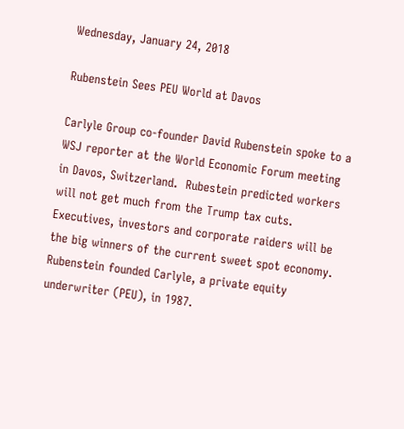Wednesday, January 24, 2018

Rubenstein Sees PEU World at Davos

Carlyle Group co-founder David Rubenstein spoke to a WSJ reporter at the World Economic Forum meeting in Davos, Switzerland.  Rubestein predicted workers will not get much from the Trump tax cuts.  Executives, investors and corporate raiders will be the big winners of the current sweet spot economy.  Rubenstein founded Carlyle, a private equity underwriter (PEU), in 1987.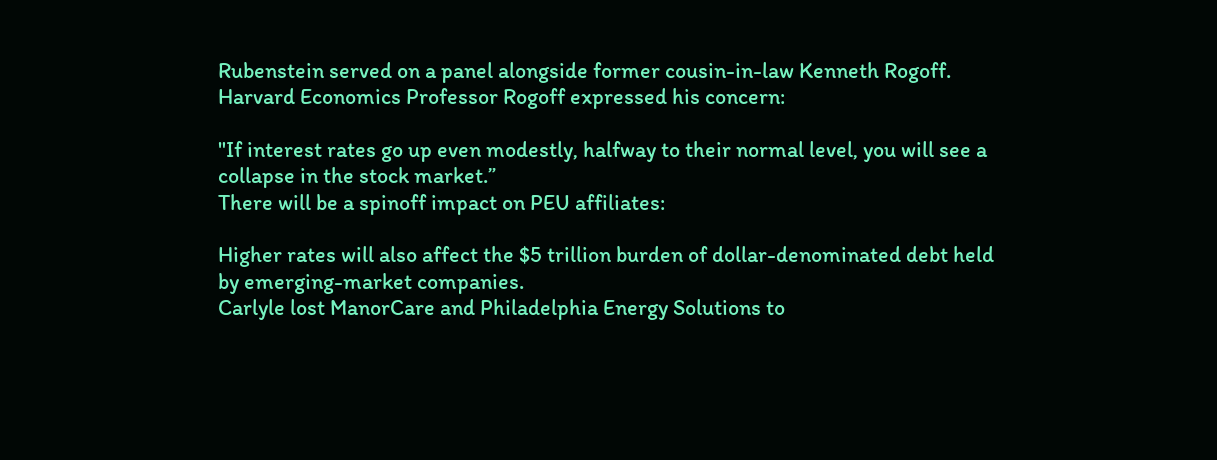Rubenstein served on a panel alongside former cousin-in-law Kenneth Rogoff.  Harvard Economics Professor Rogoff expressed his concern:

"If interest rates go up even modestly, halfway to their normal level, you will see a collapse in the stock market.”
There will be a spinoff impact on PEU affiliates:

Higher rates will also affect the $5 trillion burden of dollar-denominated debt held by emerging-market companies.
Carlyle lost ManorCare and Philadelphia Energy Solutions to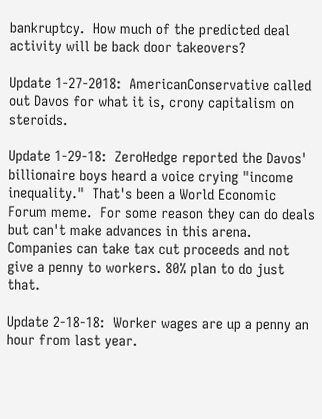bankruptcy.  How much of the predicted deal activity will be back door takeovers?

Update 1-27-2018:  AmericanConservative called out Davos for what it is, crony capitalism on steroids.

Update 1-29-18:  ZeroHedge reported the Davos' billionaire boys heard a voice crying "income inequality."  That's been a World Economic Forum meme.  For some reason they can do deals but can't make advances in this arena. Companies can take tax cut proceeds and not give a penny to workers. 80% plan to do just that.

Update 2-18-18:  Worker wages are up a penny an hour from last year.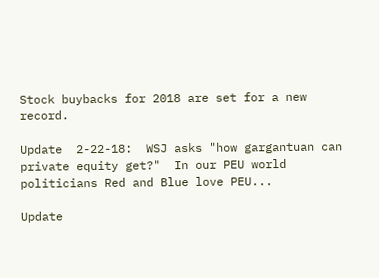Stock buybacks for 2018 are set for a new record.

Update  2-22-18:  WSJ asks "how gargantuan can private equity get?"  In our PEU world politicians Red and Blue love PEU...

Update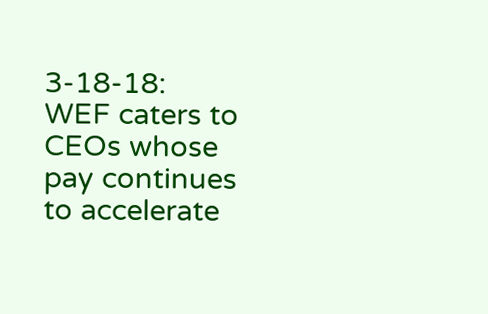3-18-18:  WEF caters to CEOs whose pay continues to accelerate